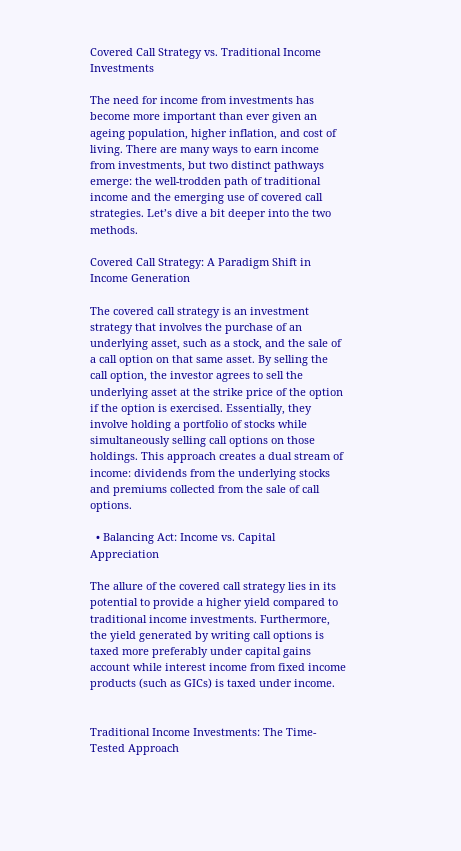Covered Call Strategy vs. Traditional Income Investments

The need for income from investments has become more important than ever given an ageing population, higher inflation, and cost of living. There are many ways to earn income from investments, but two distinct pathways emerge: the well-trodden path of traditional income and the emerging use of covered call strategies. Let’s dive a bit deeper into the two methods.

Covered Call Strategy: A Paradigm Shift in Income Generation

The covered call strategy is an investment strategy that involves the purchase of an underlying asset, such as a stock, and the sale of a call option on that same asset. By selling the call option, the investor agrees to sell the underlying asset at the strike price of the option if the option is exercised. Essentially, they involve holding a portfolio of stocks while simultaneously selling call options on those holdings. This approach creates a dual stream of income: dividends from the underlying stocks and premiums collected from the sale of call options.

  • Balancing Act: Income vs. Capital Appreciation

The allure of the covered call strategy lies in its potential to provide a higher yield compared to traditional income investments. Furthermore, the yield generated by writing call options is taxed more preferably under capital gains account while interest income from fixed income products (such as GICs) is taxed under income.


Traditional Income Investments: The Time-Tested Approach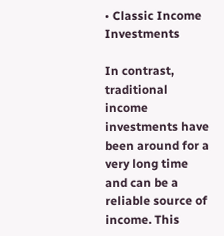• Classic Income Investments

In contrast, traditional income investments have been around for a very long time and can be a reliable source of income. This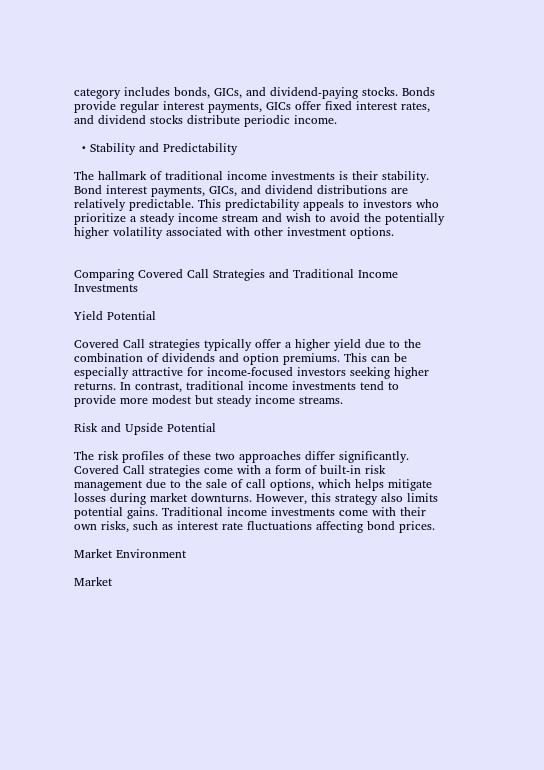category includes bonds, GICs, and dividend-paying stocks. Bonds provide regular interest payments, GICs offer fixed interest rates, and dividend stocks distribute periodic income.

  • Stability and Predictability

The hallmark of traditional income investments is their stability. Bond interest payments, GICs, and dividend distributions are relatively predictable. This predictability appeals to investors who prioritize a steady income stream and wish to avoid the potentially higher volatility associated with other investment options.


Comparing Covered Call Strategies and Traditional Income Investments

Yield Potential

Covered Call strategies typically offer a higher yield due to the combination of dividends and option premiums. This can be especially attractive for income-focused investors seeking higher returns. In contrast, traditional income investments tend to provide more modest but steady income streams.

Risk and Upside Potential

The risk profiles of these two approaches differ significantly. Covered Call strategies come with a form of built-in risk management due to the sale of call options, which helps mitigate losses during market downturns. However, this strategy also limits potential gains. Traditional income investments come with their own risks, such as interest rate fluctuations affecting bond prices.

Market Environment

Market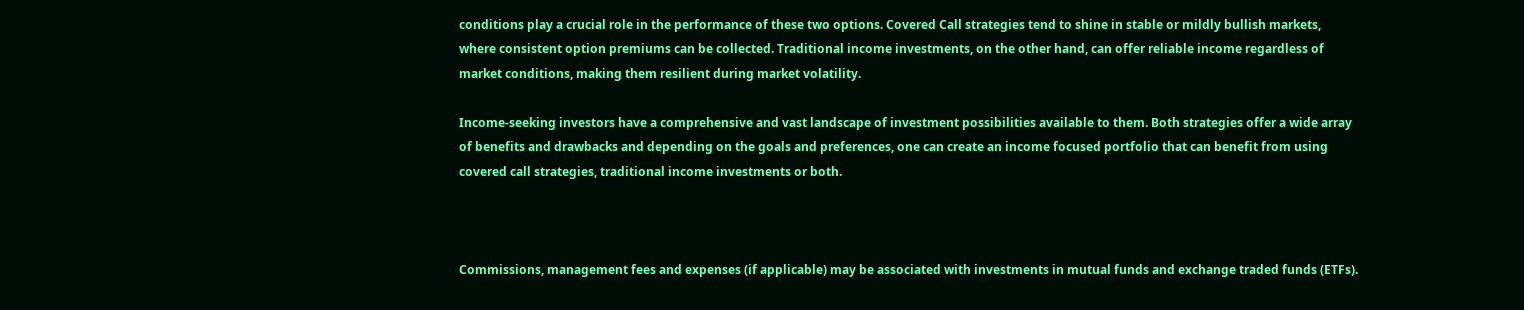conditions play a crucial role in the performance of these two options. Covered Call strategies tend to shine in stable or mildly bullish markets, where consistent option premiums can be collected. Traditional income investments, on the other hand, can offer reliable income regardless of market conditions, making them resilient during market volatility.

Income-seeking investors have a comprehensive and vast landscape of investment possibilities available to them. Both strategies offer a wide array of benefits and drawbacks and depending on the goals and preferences, one can create an income focused portfolio that can benefit from using covered call strategies, traditional income investments or both.



Commissions, management fees and expenses (if applicable) may be associated with investments in mutual funds and exchange traded funds (ETFs).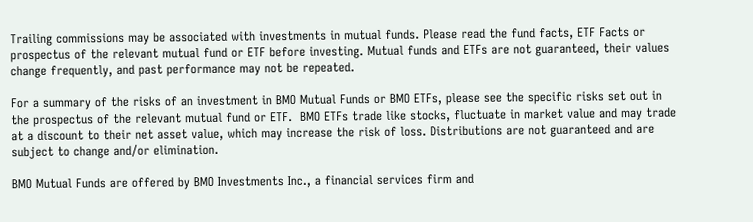Trailing commissions may be associated with investments in mutual funds. Please read the fund facts, ETF Facts or prospectus of the relevant mutual fund or ETF before investing. Mutual funds and ETFs are not guaranteed, their values change frequently, and past performance may not be repeated.

For a summary of the risks of an investment in BMO Mutual Funds or BMO ETFs, please see the specific risks set out in the prospectus of the relevant mutual fund or ETF.  BMO ETFs trade like stocks, fluctuate in market value and may trade at a discount to their net asset value, which may increase the risk of loss. Distributions are not guaranteed and are subject to change and/or elimination.

BMO Mutual Funds are offered by BMO Investments Inc., a financial services firm and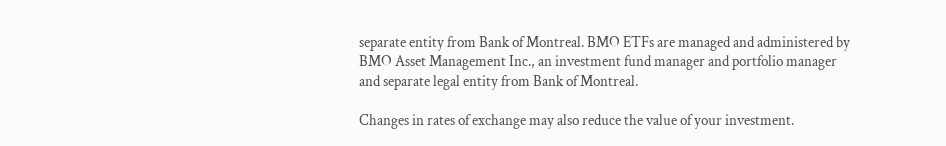separate entity from Bank of Montreal. BMO ETFs are managed and administered by BMO Asset Management Inc., an investment fund manager and portfolio manager and separate legal entity from Bank of Montreal.

Changes in rates of exchange may also reduce the value of your investment.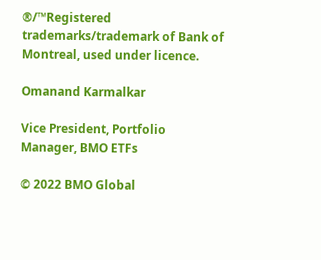®/™Registered trademarks/trademark of Bank of Montreal, used under licence.

Omanand Karmalkar

Vice President, Portfolio Manager, BMO ETFs

© 2022 BMO Global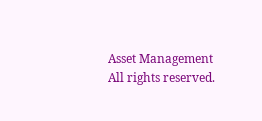Asset Management All rights reserved.